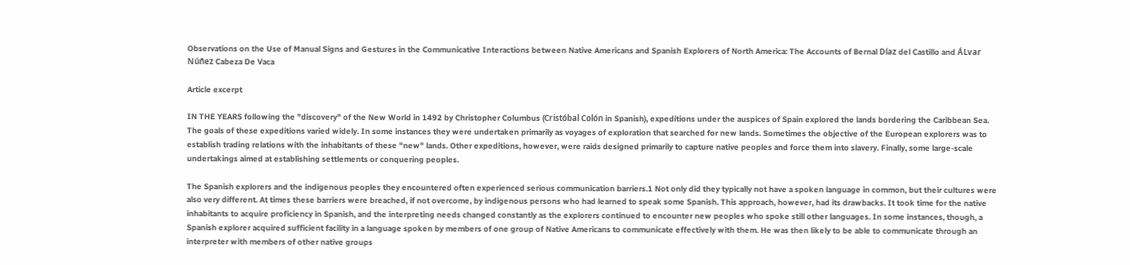Observations on the Use of Manual Signs and Gestures in the Communicative Interactions between Native Americans and Spanish Explorers of North America: The Accounts of Bernal Díaz del Castillo and ÁLvar Núñez Cabeza De Vaca

Article excerpt

IN THE YEARS following the "discovery" of the New World in 1492 by Christopher Columbus (Cristóbal Colón in Spanish), expeditions under the auspices of Spain explored the lands bordering the Caribbean Sea. The goals of these expeditions varied widely. In some instances they were undertaken primarily as voyages of exploration that searched for new lands. Sometimes the objective of the European explorers was to establish trading relations with the inhabitants of these "new" lands. Other expeditions, however, were raids designed primarily to capture native peoples and force them into slavery. Finally, some large-scale undertakings aimed at establishing settlements or conquering peoples.

The Spanish explorers and the indigenous peoples they encountered often experienced serious communication barriers.1 Not only did they typically not have a spoken language in common, but their cultures were also very different. At times these barriers were breached, if not overcome, by indigenous persons who had learned to speak some Spanish. This approach, however, had its drawbacks. It took time for the native inhabitants to acquire proficiency in Spanish, and the interpreting needs changed constantly as the explorers continued to encounter new peoples who spoke still other languages. In some instances, though, a Spanish explorer acquired sufficient facility in a language spoken by members of one group of Native Americans to communicate effectively with them. He was then likely to be able to communicate through an interpreter with members of other native groups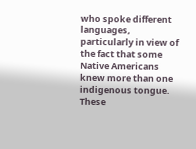who spoke different languages, particularly in view of the fact that some Native Americans knew more than one indigenous tongue. These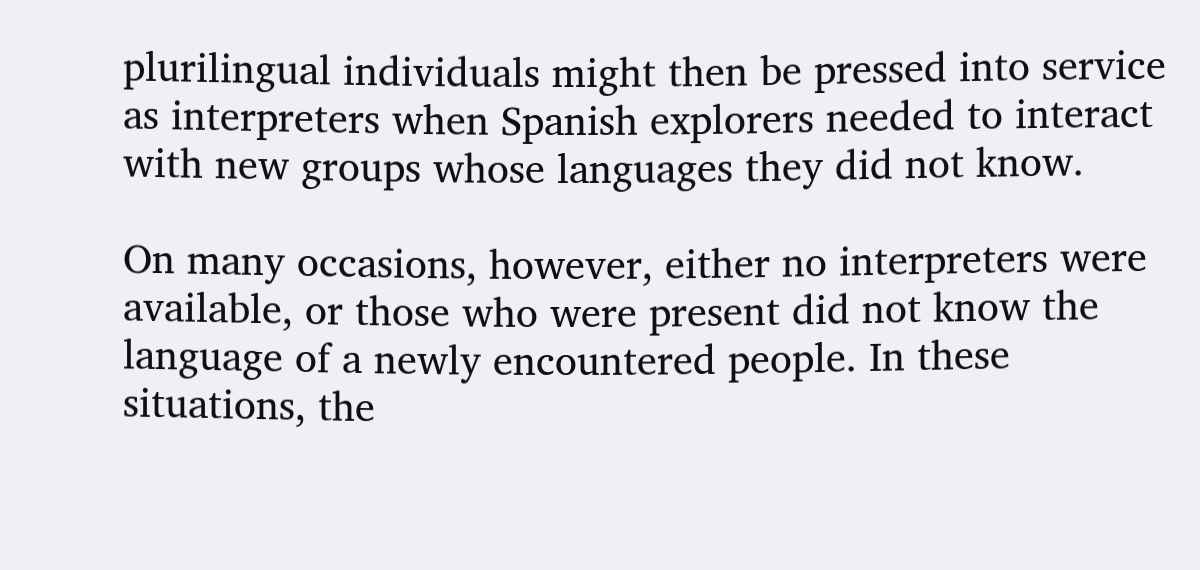plurilingual individuals might then be pressed into service as interpreters when Spanish explorers needed to interact with new groups whose languages they did not know.

On many occasions, however, either no interpreters were available, or those who were present did not know the language of a newly encountered people. In these situations, the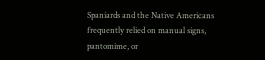Spaniards and the Native Americans frequently relied on manual signs, pantomime, or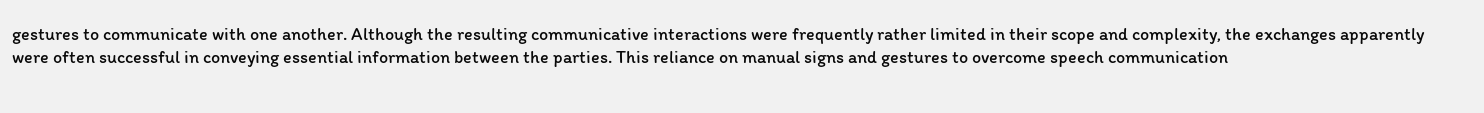gestures to communicate with one another. Although the resulting communicative interactions were frequently rather limited in their scope and complexity, the exchanges apparently were often successful in conveying essential information between the parties. This reliance on manual signs and gestures to overcome speech communication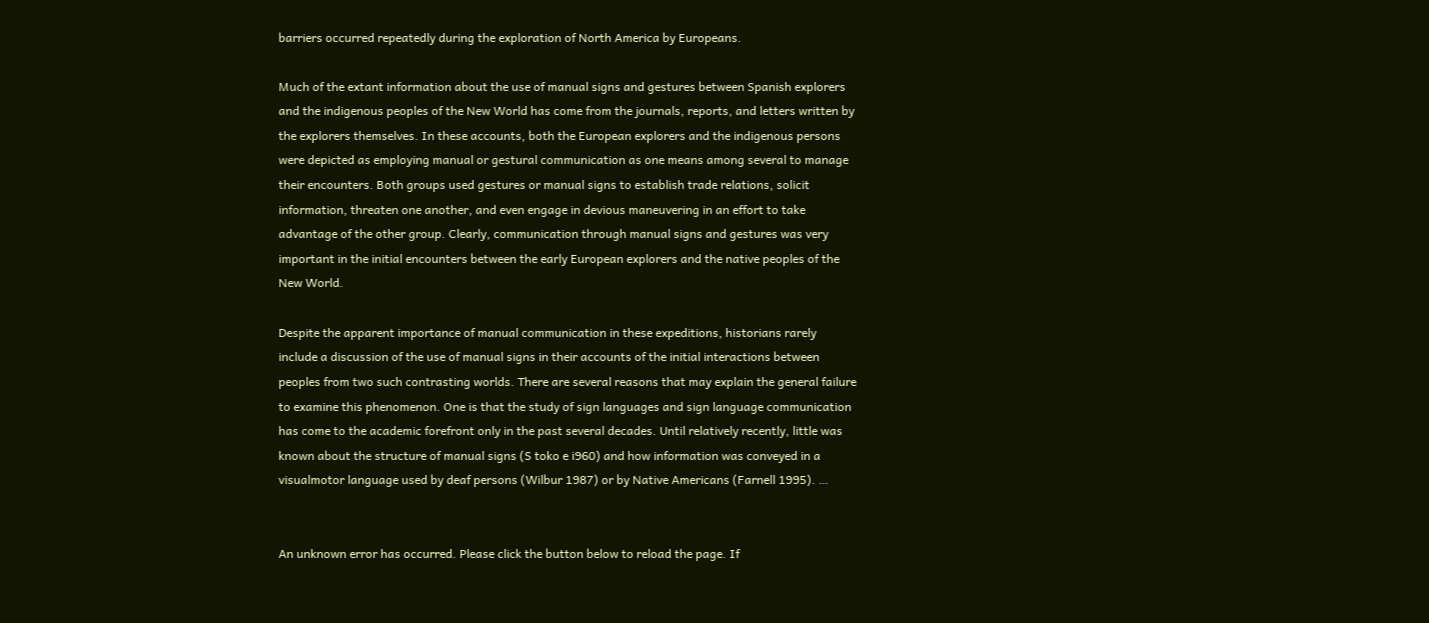barriers occurred repeatedly during the exploration of North America by Europeans.

Much of the extant information about the use of manual signs and gestures between Spanish explorers and the indigenous peoples of the New World has come from the journals, reports, and letters written by the explorers themselves. In these accounts, both the European explorers and the indigenous persons were depicted as employing manual or gestural communication as one means among several to manage their encounters. Both groups used gestures or manual signs to establish trade relations, solicit information, threaten one another, and even engage in devious maneuvering in an effort to take advantage of the other group. Clearly, communication through manual signs and gestures was very important in the initial encounters between the early European explorers and the native peoples of the New World.

Despite the apparent importance of manual communication in these expeditions, historians rarely include a discussion of the use of manual signs in their accounts of the initial interactions between peoples from two such contrasting worlds. There are several reasons that may explain the general failure to examine this phenomenon. One is that the study of sign languages and sign language communication has come to the academic forefront only in the past several decades. Until relatively recently, little was known about the structure of manual signs (S toko e i960) and how information was conveyed in a visualmotor language used by deaf persons (Wilbur 1987) or by Native Americans (Farnell 1995). …


An unknown error has occurred. Please click the button below to reload the page. If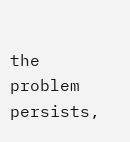the problem persists,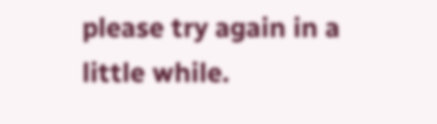please try again in a little while.